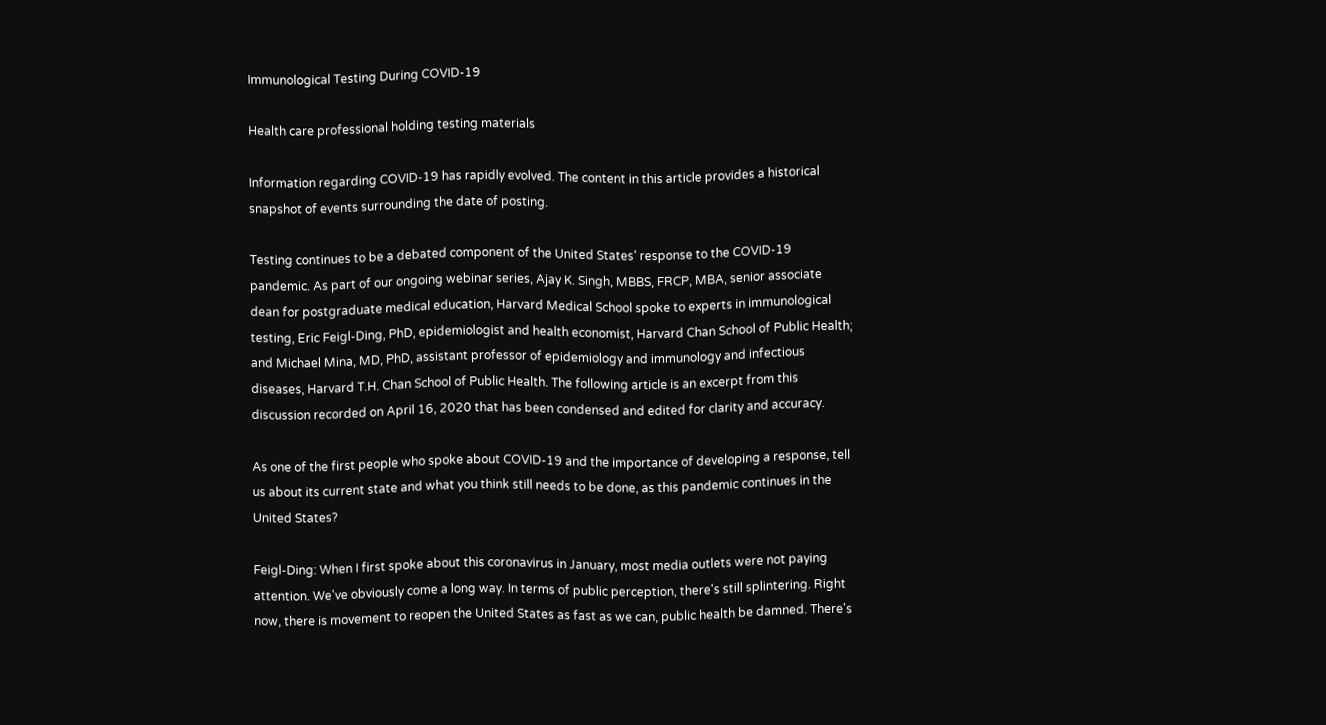Immunological Testing During COVID-19

Health care professional holding testing materials

Information regarding COVID-19 has rapidly evolved. The content in this article provides a historical snapshot of events surrounding the date of posting.

Testing continues to be a debated component of the United States’ response to the COVID-19 pandemic. As part of our ongoing webinar series, Ajay K. Singh, MBBS, FRCP, MBA, senior associate dean for postgraduate medical education, Harvard Medical School spoke to experts in immunological testing, Eric Feigl-Ding, PhD, epidemiologist and health economist, Harvard Chan School of Public Health; and Michael Mina, MD, PhD, assistant professor of epidemiology and immunology and infectious diseases, Harvard T.H. Chan School of Public Health. The following article is an excerpt from this discussion recorded on April 16, 2020 that has been condensed and edited for clarity and accuracy.

As one of the first people who spoke about COVID-19 and the importance of developing a response, tell us about its current state and what you think still needs to be done, as this pandemic continues in the United States?

Feigl-Ding: When I first spoke about this coronavirus in January, most media outlets were not paying attention. We've obviously come a long way. In terms of public perception, there's still splintering. Right now, there is movement to reopen the United States as fast as we can, public health be damned. There's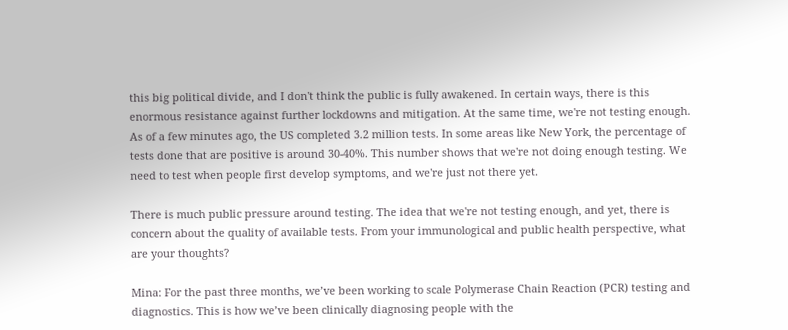this big political divide, and I don't think the public is fully awakened. In certain ways, there is this enormous resistance against further lockdowns and mitigation. At the same time, we're not testing enough. As of a few minutes ago, the US completed 3.2 million tests. In some areas like New York, the percentage of tests done that are positive is around 30-40%. This number shows that we're not doing enough testing. We need to test when people first develop symptoms, and we're just not there yet.

There is much public pressure around testing. The idea that we're not testing enough, and yet, there is concern about the quality of available tests. From your immunological and public health perspective, what are your thoughts?

Mina: For the past three months, we’ve been working to scale Polymerase Chain Reaction (PCR) testing and diagnostics. This is how we’ve been clinically diagnosing people with the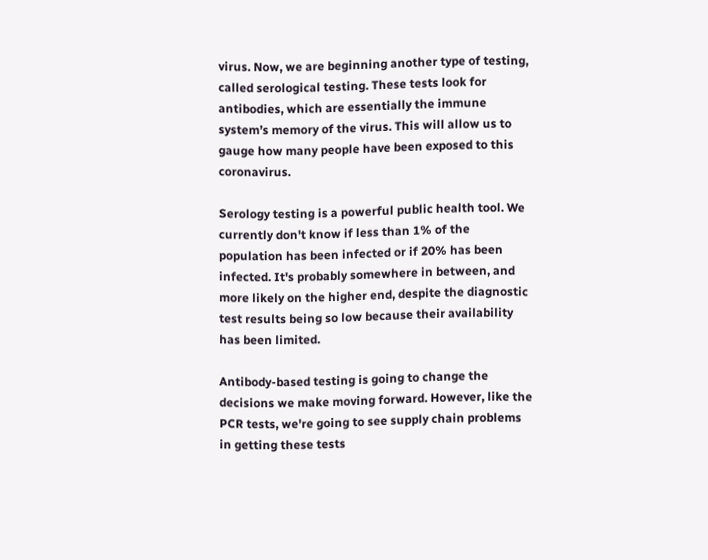virus. Now, we are beginning another type of testing, called serological testing. These tests look for antibodies, which are essentially the immune system’s memory of the virus. This will allow us to gauge how many people have been exposed to this coronavirus.

Serology testing is a powerful public health tool. We currently don't know if less than 1% of the population has been infected or if 20% has been infected. It's probably somewhere in between, and more likely on the higher end, despite the diagnostic test results being so low because their availability has been limited.

Antibody-based testing is going to change the decisions we make moving forward. However, like the PCR tests, we're going to see supply chain problems in getting these tests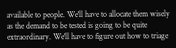available to people. We'll have to allocate them wisely as the demand to be tested is going to be quite extraordinary. We'll have to figure out how to triage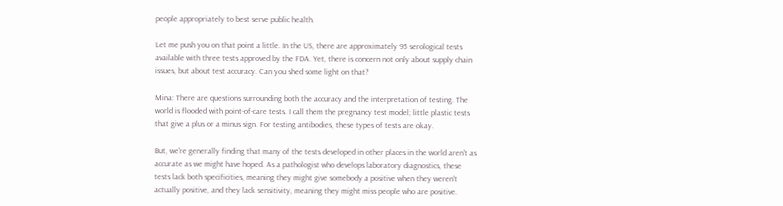people appropriately to best serve public health.

Let me push you on that point a little. In the US, there are approximately 95 serological tests available with three tests approved by the FDA. Yet, there is concern not only about supply chain issues, but about test accuracy. Can you shed some light on that?

Mina: There are questions surrounding both the accuracy and the interpretation of testing. The world is flooded with point-of-care tests. I call them the pregnancy test model; little plastic tests that give a plus or a minus sign. For testing antibodies, these types of tests are okay.

But, we're generally finding that many of the tests developed in other places in the world aren't as accurate as we might have hoped. As a pathologist who develops laboratory diagnostics, these tests lack both specificities, meaning they might give somebody a positive when they weren't actually positive, and they lack sensitivity, meaning they might miss people who are positive.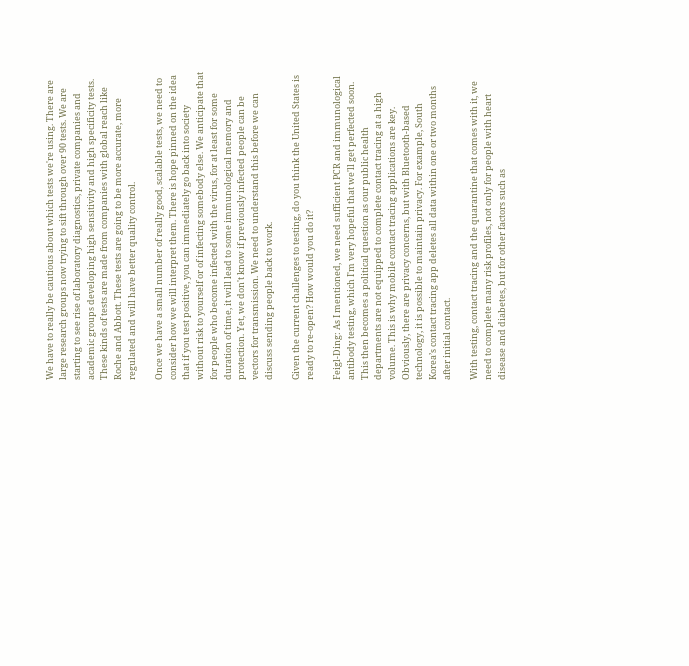We have to really be cautious about which tests we're using. There are large research groups now trying to sift through over 90 tests. We are starting to see rise of laboratory diagnostics, private companies and academic groups developing high sensitivity and high specificity tests. These kinds of tests are made from companies with global reach like Roche and Abbott. These tests are going to be more accurate, more regulated and will have better quality control.

Once we have a small number of really good, scalable tests, we need to consider how we will interpret them. There is hope pinned on the idea that if you test positive, you can immediately go back into society without risk to yourself or of infecting somebody else. We anticipate that for people who become infected with the virus, for at least for some duration of time, it will lead to some immunological memory and protection. Yet, we don't know if previously infected people can be vectors for transmission. We need to understand this before we can discuss sending people back to work.

Given the current challenges to testing, do you think the United States is ready to re-open? How would you do it?

Feigl-Ding: As I mentioned, we need sufficient PCR and immunological antibody testing, which I'm very hopeful that we'll get perfected soon. This then becomes a political question as our public health departments are not equipped to complete contact tracing at a high volume. This is why mobile contact tracing applications are key. Obviously, there are privacy concerns, but with Bluetooth-based technology, it is possible to maintain privacy. For example, South Korea’s contact tracing app deletes all data within one or two months after initial contact.

With testing, contact tracing and the quarantine that comes with it, we need to complete many risk profiles, not only for people with heart disease and diabetes, but for other factors such as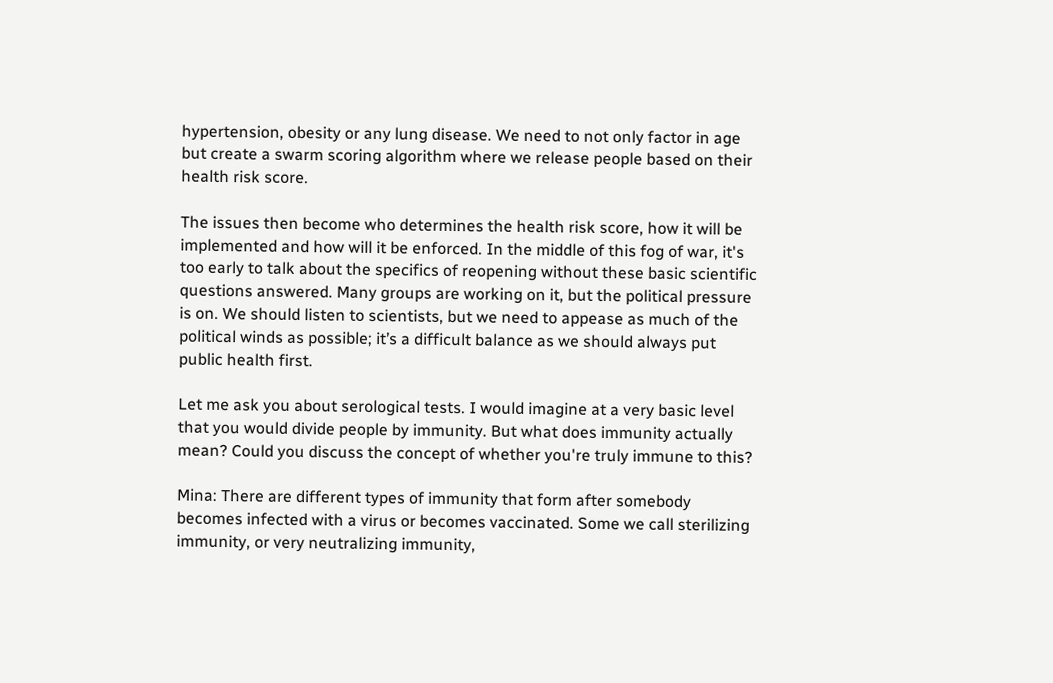hypertension, obesity or any lung disease. We need to not only factor in age but create a swarm scoring algorithm where we release people based on their health risk score.

The issues then become who determines the health risk score, how it will be implemented and how will it be enforced. In the middle of this fog of war, it's too early to talk about the specifics of reopening without these basic scientific questions answered. Many groups are working on it, but the political pressure is on. We should listen to scientists, but we need to appease as much of the political winds as possible; it’s a difficult balance as we should always put public health first.

Let me ask you about serological tests. I would imagine at a very basic level that you would divide people by immunity. But what does immunity actually mean? Could you discuss the concept of whether you're truly immune to this?

Mina: There are different types of immunity that form after somebody becomes infected with a virus or becomes vaccinated. Some we call sterilizing immunity, or very neutralizing immunity,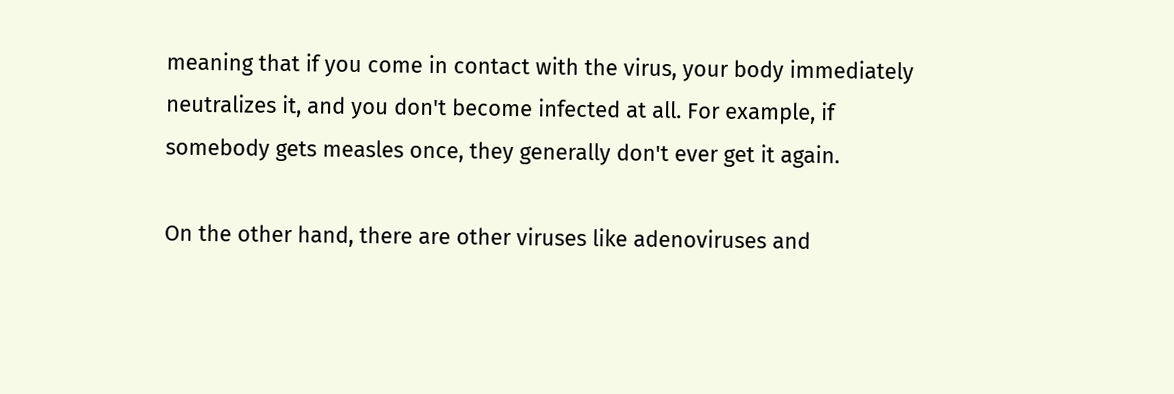meaning that if you come in contact with the virus, your body immediately neutralizes it, and you don't become infected at all. For example, if somebody gets measles once, they generally don't ever get it again.

On the other hand, there are other viruses like adenoviruses and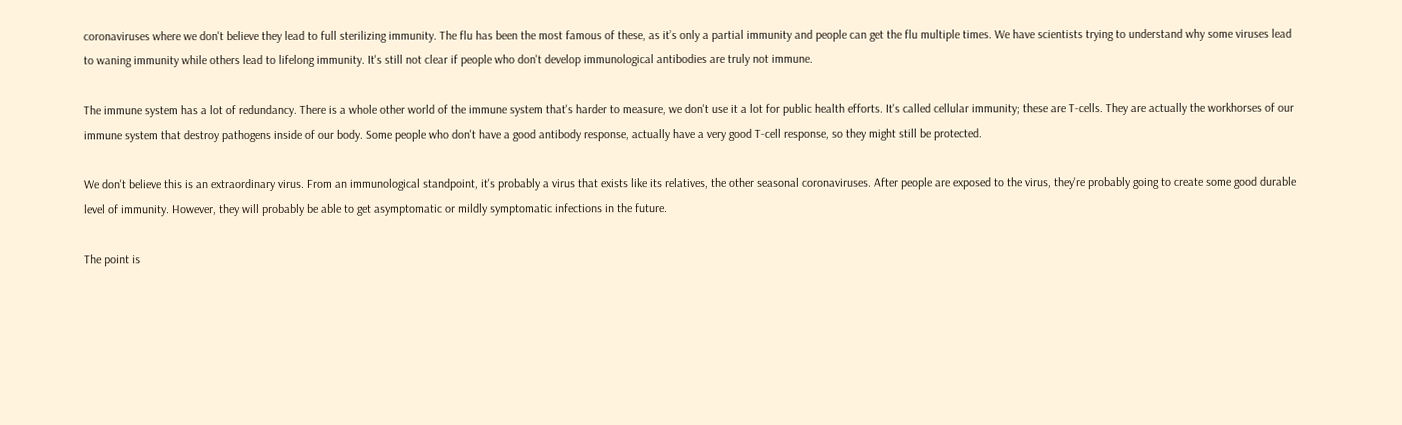coronaviruses where we don't believe they lead to full sterilizing immunity. The flu has been the most famous of these, as it’s only a partial immunity and people can get the flu multiple times. We have scientists trying to understand why some viruses lead to waning immunity while others lead to lifelong immunity. It's still not clear if people who don't develop immunological antibodies are truly not immune.

The immune system has a lot of redundancy. There is a whole other world of the immune system that's harder to measure, we don't use it a lot for public health efforts. It's called cellular immunity; these are T-cells. They are actually the workhorses of our immune system that destroy pathogens inside of our body. Some people who don't have a good antibody response, actually have a very good T-cell response, so they might still be protected.

We don't believe this is an extraordinary virus. From an immunological standpoint, it's probably a virus that exists like its relatives, the other seasonal coronaviruses. After people are exposed to the virus, they're probably going to create some good durable level of immunity. However, they will probably be able to get asymptomatic or mildly symptomatic infections in the future.

The point is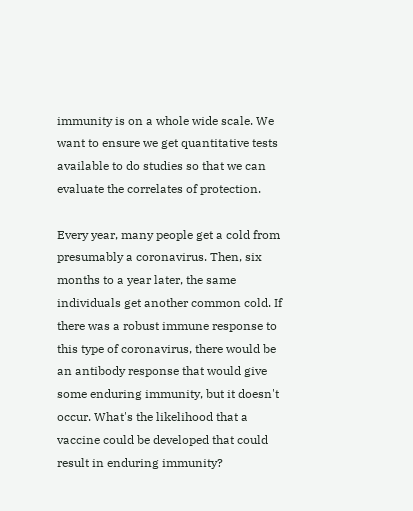immunity is on a whole wide scale. We want to ensure we get quantitative tests available to do studies so that we can evaluate the correlates of protection.

Every year, many people get a cold from presumably a coronavirus. Then, six months to a year later, the same individuals get another common cold. If there was a robust immune response to this type of coronavirus, there would be an antibody response that would give some enduring immunity, but it doesn't occur. What's the likelihood that a vaccine could be developed that could result in enduring immunity?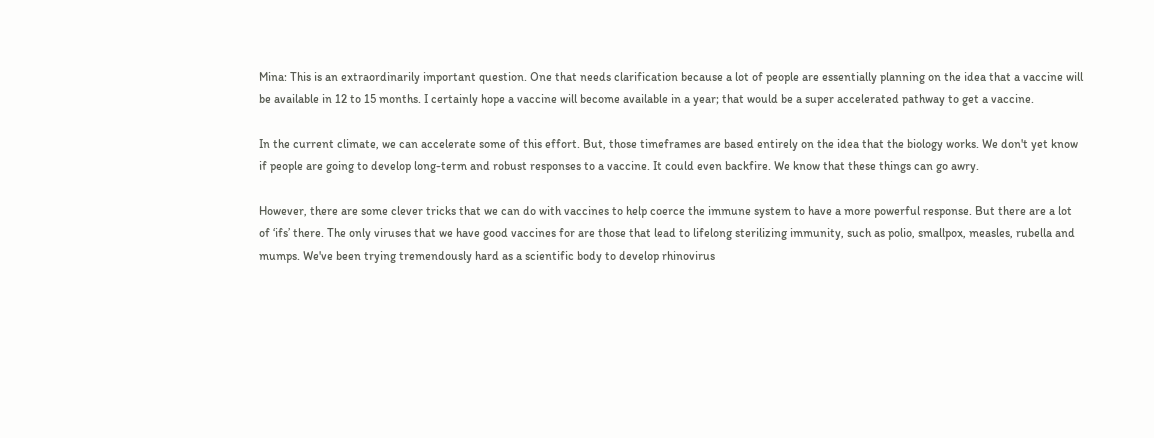Mina: This is an extraordinarily important question. One that needs clarification because a lot of people are essentially planning on the idea that a vaccine will be available in 12 to 15 months. I certainly hope a vaccine will become available in a year; that would be a super accelerated pathway to get a vaccine.

In the current climate, we can accelerate some of this effort. But, those timeframes are based entirely on the idea that the biology works. We don't yet know if people are going to develop long-term and robust responses to a vaccine. It could even backfire. We know that these things can go awry.

However, there are some clever tricks that we can do with vaccines to help coerce the immune system to have a more powerful response. But there are a lot of ‘ifs’ there. The only viruses that we have good vaccines for are those that lead to lifelong sterilizing immunity, such as polio, smallpox, measles, rubella and mumps. We've been trying tremendously hard as a scientific body to develop rhinovirus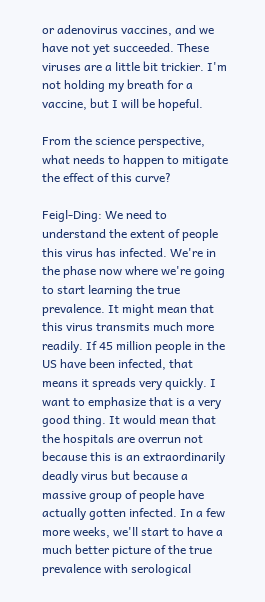or adenovirus vaccines, and we have not yet succeeded. These viruses are a little bit trickier. I'm not holding my breath for a vaccine, but I will be hopeful.

From the science perspective, what needs to happen to mitigate the effect of this curve?

Feigl-Ding: We need to understand the extent of people this virus has infected. We're in the phase now where we're going to start learning the true prevalence. It might mean that this virus transmits much more readily. If 45 million people in the US have been infected, that means it spreads very quickly. I want to emphasize that is a very good thing. It would mean that the hospitals are overrun not because this is an extraordinarily deadly virus but because a massive group of people have actually gotten infected. In a few more weeks, we'll start to have a much better picture of the true prevalence with serological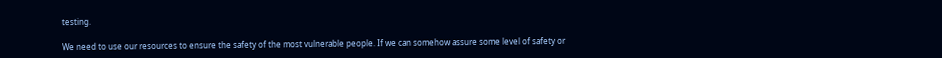testing.

We need to use our resources to ensure the safety of the most vulnerable people. If we can somehow assure some level of safety or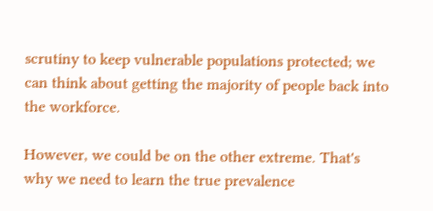scrutiny to keep vulnerable populations protected; we can think about getting the majority of people back into the workforce.

However, we could be on the other extreme. That's why we need to learn the true prevalence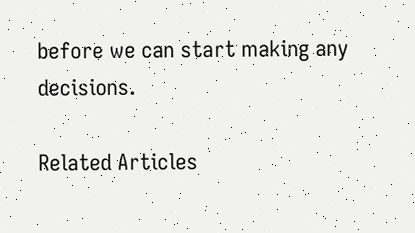before we can start making any decisions.

Related Articles